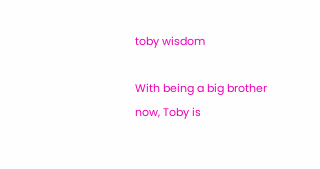toby wisdom

With being a big brother now, Toby is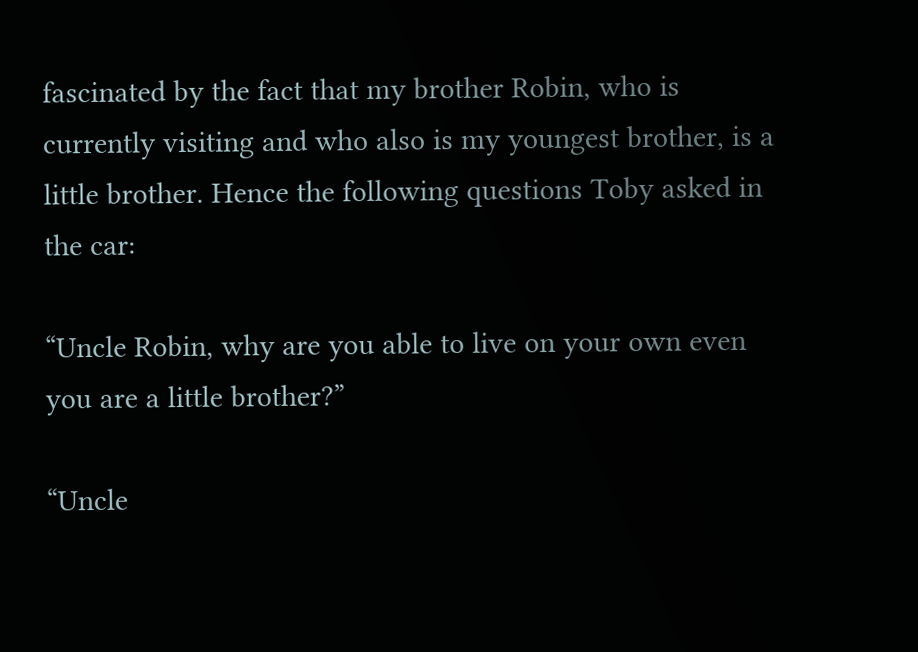fascinated by the fact that my brother Robin, who is currently visiting and who also is my youngest brother, is a little brother. Hence the following questions Toby asked in the car:

“Uncle Robin, why are you able to live on your own even you are a little brother?”

“Uncle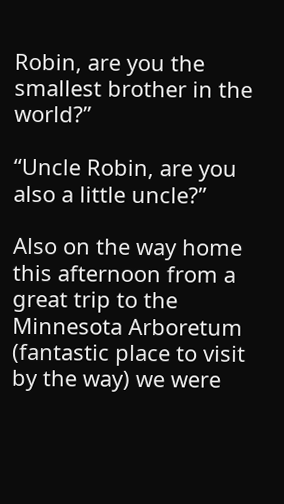Robin, are you the smallest brother in the world?”

“Uncle Robin, are you also a little uncle?”

Also on the way home this afternoon from a great trip to the Minnesota Arboretum (fantastic place to visit by the way) we were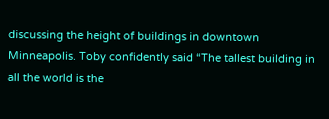discussing the height of buildings in downtown Minneapolis. Toby confidently said “The tallest building in all the world is the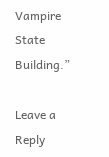Vampire State Building.”

Leave a Reply